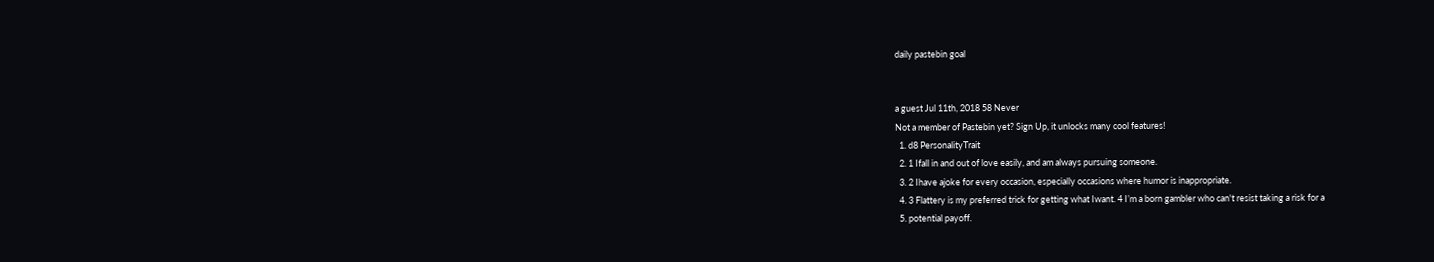daily pastebin goal


a guest Jul 11th, 2018 58 Never
Not a member of Pastebin yet? Sign Up, it unlocks many cool features!
  1. d8 PersonalityTrait
  2. 1 Ifall in and out of love easily, and am always pursuing someone.
  3. 2 Ihave ajoke for every occasion, especially occasions where humor is inappropriate.
  4. 3 Flattery is my preferred trick for getting what Iwant. 4 I’m a born gambler who can't resist taking a risk for a
  5. potential payoff.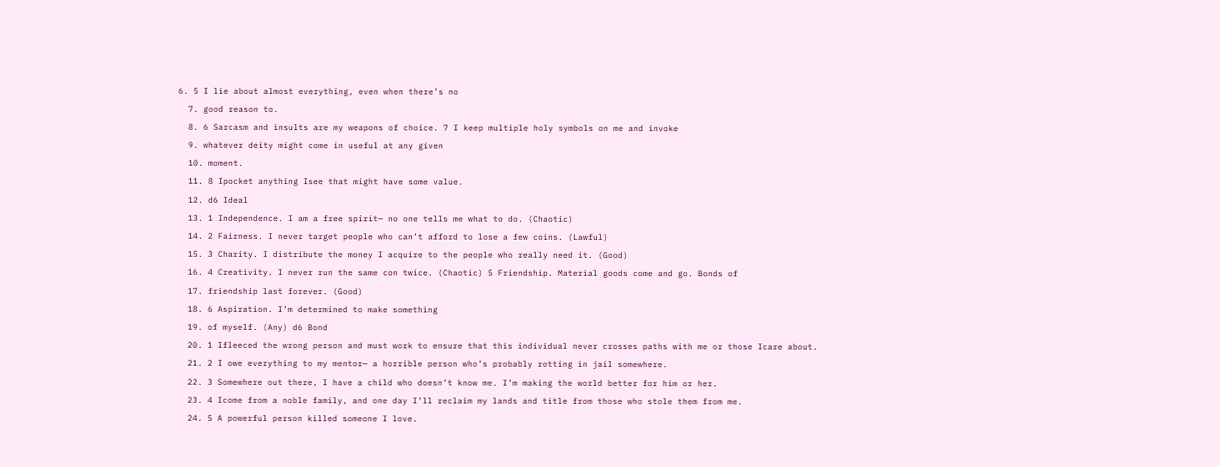6. 5 I lie about almost everything, even when there’s no
  7. good reason to.
  8. 6 Sarcasm and insults are my weapons of choice. 7 I keep multiple holy symbols on me and invoke
  9. whatever deity might come in useful at any given
  10. moment.
  11. 8 Ipocket anything Isee that might have some value.
  12. d6 Ideal
  13. 1 Independence. I am a free spirit— no one tells me what to do. (Chaotic)
  14. 2 Fairness. I never target people who can’t afford to lose a few coins. (Lawful)
  15. 3 Charity. I distribute the money I acquire to the people who really need it. (Good)
  16. 4 Creativity. I never run the same con twice. (Chaotic) 5 Friendship. Material goods come and go. Bonds of
  17. friendship last forever. (Good)
  18. 6 Aspiration. I’m determined to make something
  19. of myself. (Any) d6 Bond
  20. 1 Ifleeced the wrong person and must work to ensure that this individual never crosses paths with me or those Icare about.
  21. 2 I owe everything to my mentor— a horrible person who’s probably rotting in jail somewhere.
  22. 3 Somewhere out there, I have a child who doesn’t know me. I’m making the world better for him or her.
  23. 4 Icome from a noble family, and one day I’ll reclaim my lands and title from those who stole them from me.
  24. 5 A powerful person killed someone I love.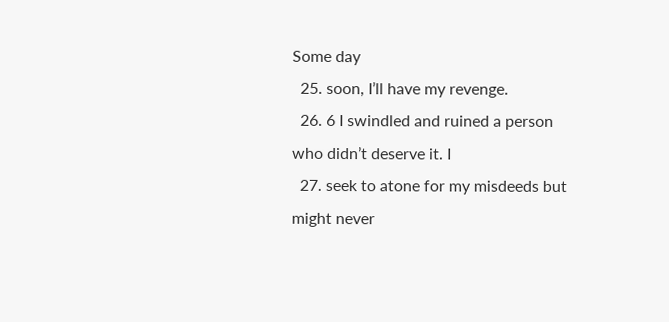Some day
  25. soon, I’ll have my revenge.
  26. 6 I swindled and ruined a person who didn’t deserve it. I
  27. seek to atone for my misdeeds but might never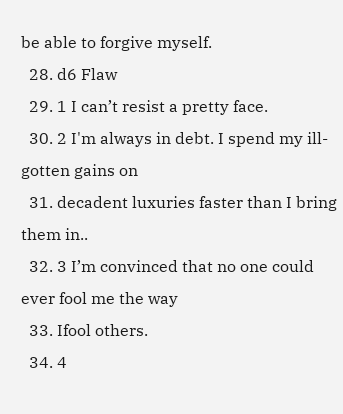be able to forgive myself.
  28. d6 Flaw
  29. 1 I can’t resist a pretty face.
  30. 2 I'm always in debt. I spend my ill-gotten gains on
  31. decadent luxuries faster than I bring them in..
  32. 3 I’m convinced that no one could ever fool me the way
  33. Ifool others.
  34. 4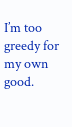I’m too greedy for my own good.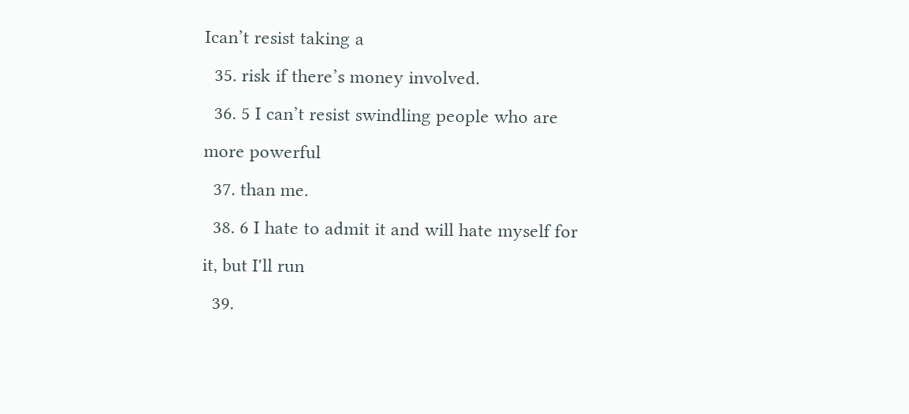Ican’t resist taking a
  35. risk if there’s money involved.
  36. 5 I can’t resist swindling people who are more powerful
  37. than me.
  38. 6 I hate to admit it and will hate myself for it, but I'll run
  39.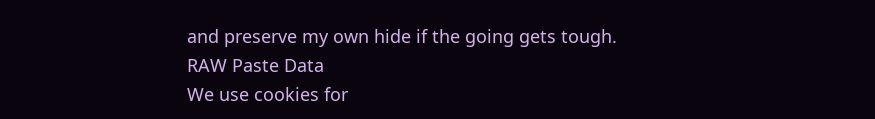and preserve my own hide if the going gets tough.
RAW Paste Data
We use cookies for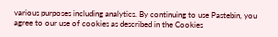various purposes including analytics. By continuing to use Pastebin, you agree to our use of cookies as described in the Cookies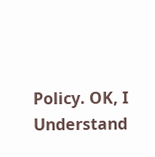Policy. OK, I Understand